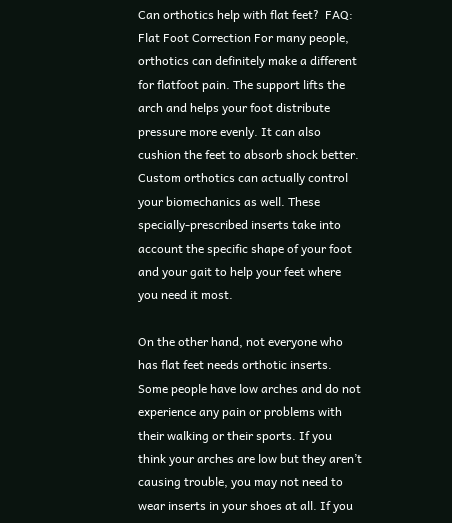Can orthotics help with flat feet?  FAQ: Flat Foot Correction For many people, orthotics can definitely make a different for flatfoot pain. The support lifts the arch and helps your foot distribute pressure more evenly. It can also cushion the feet to absorb shock better. Custom orthotics can actually control your biomechanics as well. These specially-prescribed inserts take into account the specific shape of your foot and your gait to help your feet where you need it most.

On the other hand, not everyone who has flat feet needs orthotic inserts. Some people have low arches and do not experience any pain or problems with their walking or their sports. If you think your arches are low but they aren’t causing trouble, you may not need to wear inserts in your shoes at all. If you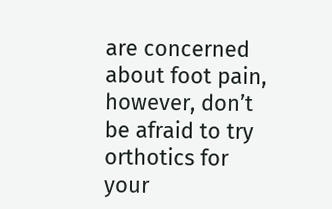are concerned about foot pain, however, don’t be afraid to try orthotics for your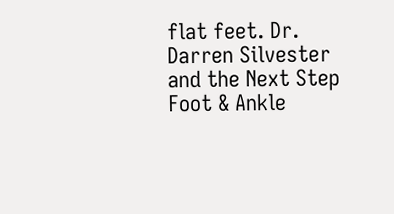flat feet. Dr. Darren Silvester and the Next Step Foot & Ankle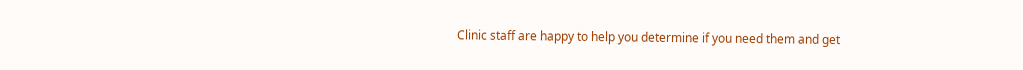Clinic staff are happy to help you determine if you need them and get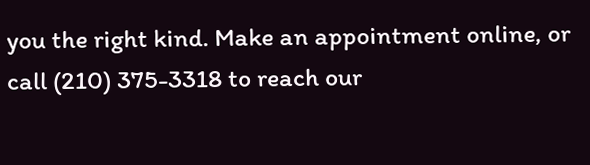you the right kind. Make an appointment online, or call (210) 375-3318 to reach our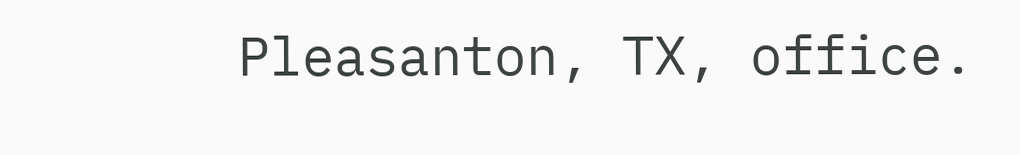Pleasanton, TX, office.